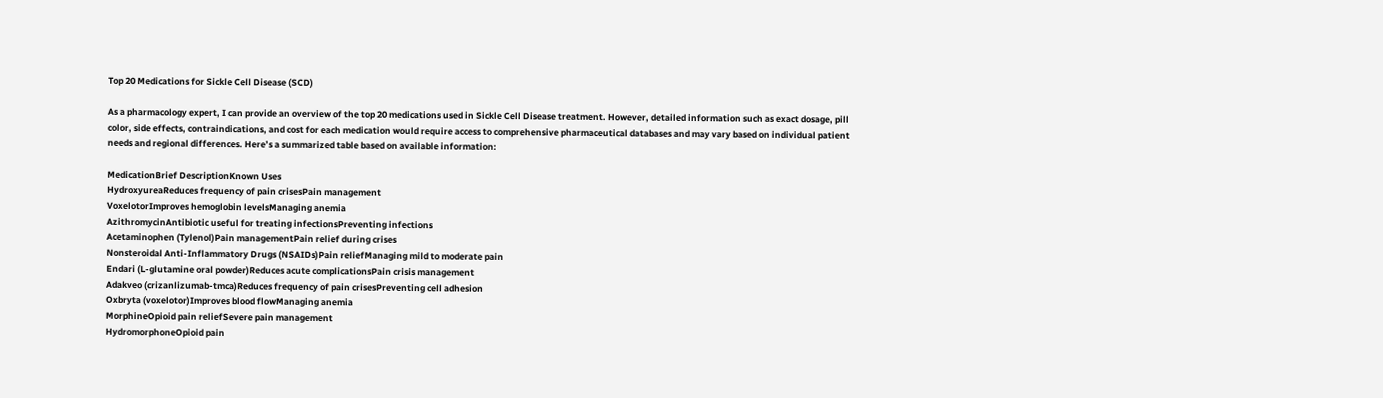Top 20 Medications for Sickle Cell Disease (SCD)

As a pharmacology expert, I can provide an overview of the top 20 medications used in Sickle Cell Disease treatment. However, detailed information such as exact dosage, pill color, side effects, contraindications, and cost for each medication would require access to comprehensive pharmaceutical databases and may vary based on individual patient needs and regional differences. Here’s a summarized table based on available information:

MedicationBrief DescriptionKnown Uses
HydroxyureaReduces frequency of pain crisesPain management
VoxelotorImproves hemoglobin levelsManaging anemia
AzithromycinAntibiotic useful for treating infectionsPreventing infections
Acetaminophen (Tylenol)Pain managementPain relief during crises
Nonsteroidal Anti-Inflammatory Drugs (NSAIDs)Pain reliefManaging mild to moderate pain
Endari (L-glutamine oral powder)Reduces acute complicationsPain crisis management
Adakveo (crizanlizumab-tmca)Reduces frequency of pain crisesPreventing cell adhesion
Oxbryta (voxelotor)Improves blood flowManaging anemia
MorphineOpioid pain reliefSevere pain management
HydromorphoneOpioid pain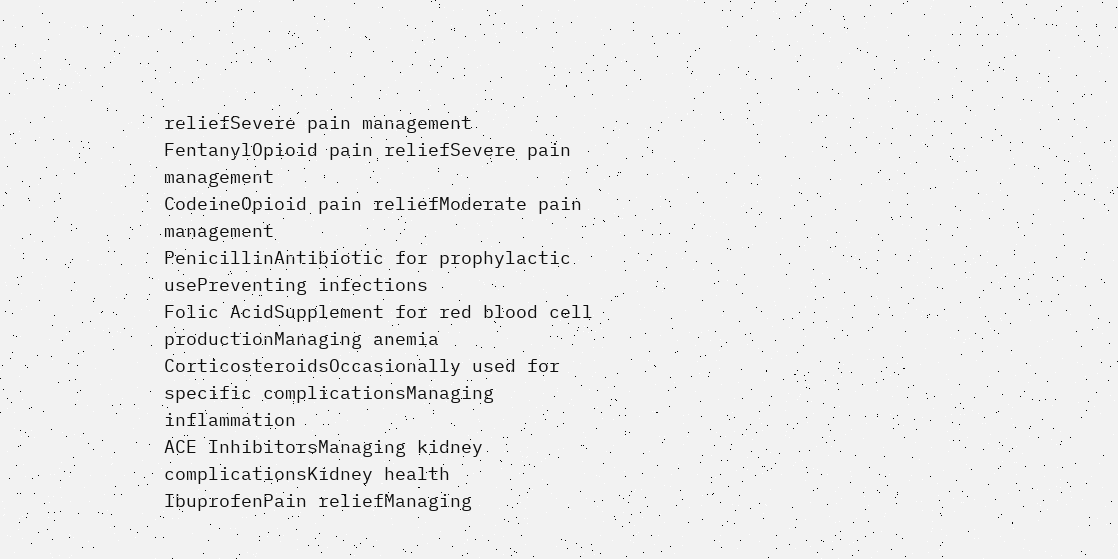reliefSevere pain management
FentanylOpioid pain reliefSevere pain management
CodeineOpioid pain reliefModerate pain management
PenicillinAntibiotic for prophylactic usePreventing infections
Folic AcidSupplement for red blood cell productionManaging anemia
CorticosteroidsOccasionally used for specific complicationsManaging inflammation
ACE InhibitorsManaging kidney complicationsKidney health
IbuprofenPain reliefManaging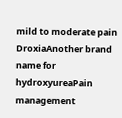mild to moderate pain
DroxiaAnother brand name for hydroxyureaPain management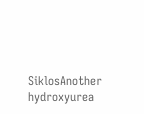SiklosAnother hydroxyurea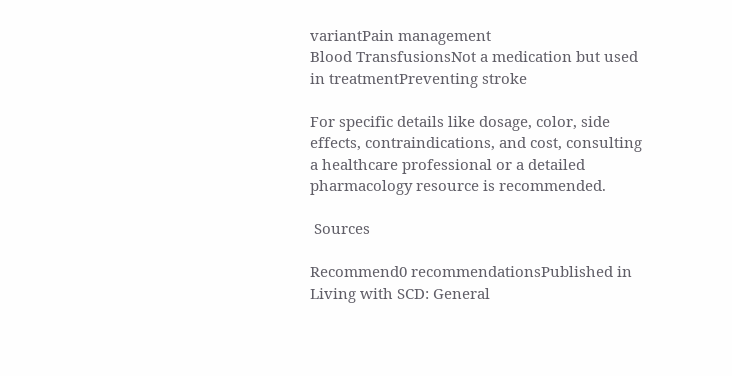variantPain management
Blood TransfusionsNot a medication but used in treatmentPreventing stroke

For specific details like dosage, color, side effects, contraindications, and cost, consulting a healthcare professional or a detailed pharmacology resource is recommended.

 Sources

Recommend0 recommendationsPublished in Living with SCD: General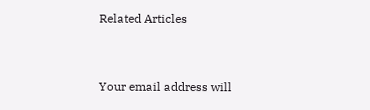Related Articles


Your email address will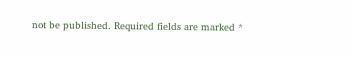not be published. Required fields are marked *